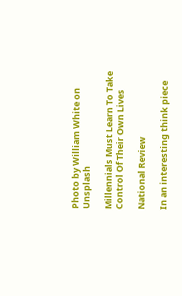Photo by William White on Unsplash

Millennials Must Learn To Take Control Of Their Own Lives

National Review

In an interesting think piece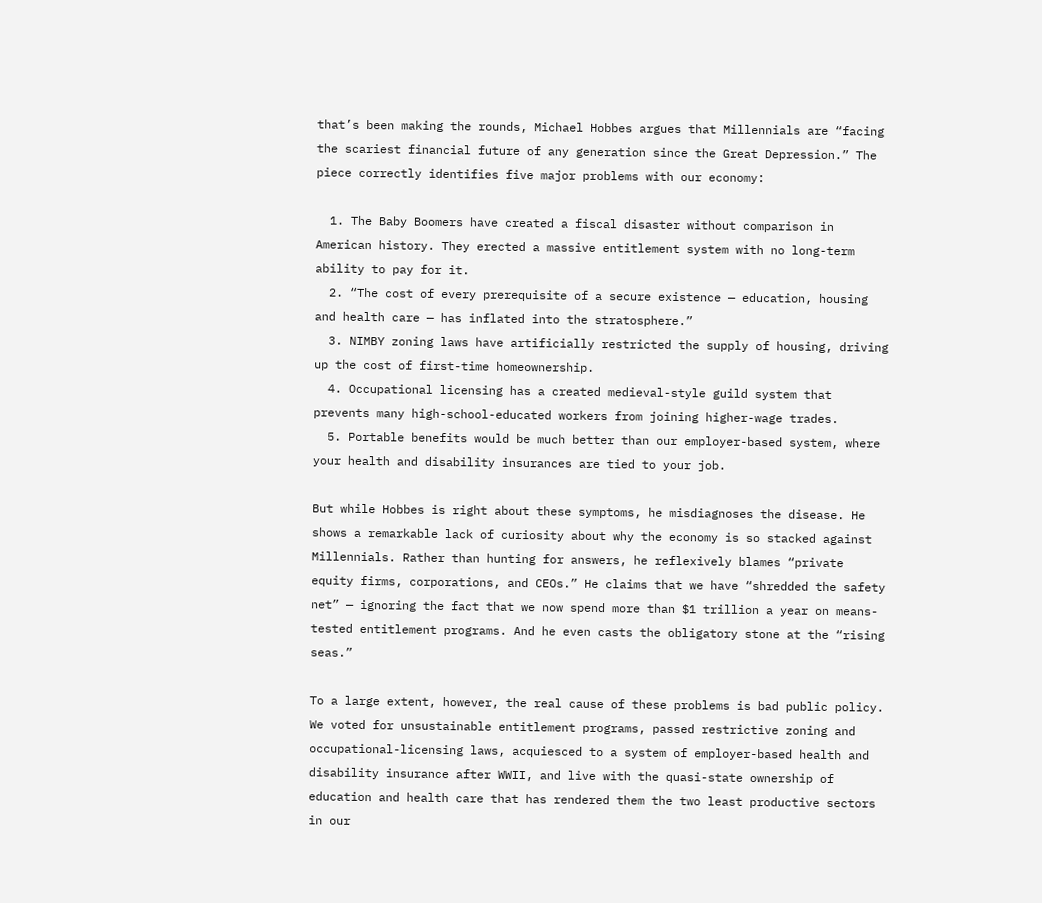that’s been making the rounds, Michael Hobbes argues that Millennials are “facing the scariest financial future of any generation since the Great Depression.” The piece correctly identifies five major problems with our economy:

  1. The Baby Boomers have created a fiscal disaster without comparison in American history. They erected a massive entitlement system with no long-term ability to pay for it.
  2. “The cost of every prerequisite of a secure existence — education, housing and health care — has inflated into the stratosphere.”
  3. NIMBY zoning laws have artificially restricted the supply of housing, driving up the cost of first-time homeownership.
  4. Occupational licensing has a created medieval-style guild system that prevents many high-school-educated workers from joining higher-wage trades.
  5. Portable benefits would be much better than our employer-based system, where your health and disability insurances are tied to your job.

But while Hobbes is right about these symptoms, he misdiagnoses the disease. He shows a remarkable lack of curiosity about why the economy is so stacked against Millennials. Rather than hunting for answers, he reflexively blames “private equity firms, corporations, and CEOs.” He claims that we have “shredded the safety net” — ignoring the fact that we now spend more than $1 trillion a year on means-tested entitlement programs. And he even casts the obligatory stone at the “rising seas.”

To a large extent, however, the real cause of these problems is bad public policy. We voted for unsustainable entitlement programs, passed restrictive zoning and occupational-licensing laws, acquiesced to a system of employer-based health and disability insurance after WWII, and live with the quasi-state ownership of education and health care that has rendered them the two least productive sectors in our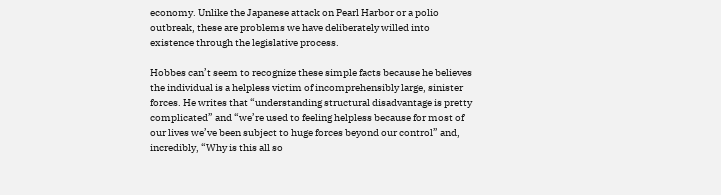economy. Unlike the Japanese attack on Pearl Harbor or a polio outbreak, these are problems we have deliberately willed into existence through the legislative process.

Hobbes can’t seem to recognize these simple facts because he believes the individual is a helpless victim of incomprehensibly large, sinister forces. He writes that “understanding structural disadvantage is pretty complicated” and “we’re used to feeling helpless because for most of our lives we’ve been subject to huge forces beyond our control” and, incredibly, “Why is this all so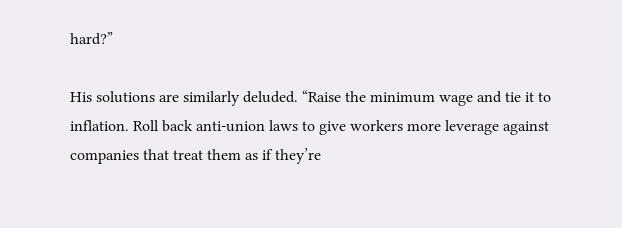hard?”

His solutions are similarly deluded. “Raise the minimum wage and tie it to inflation. Roll back anti-union laws to give workers more leverage against companies that treat them as if they’re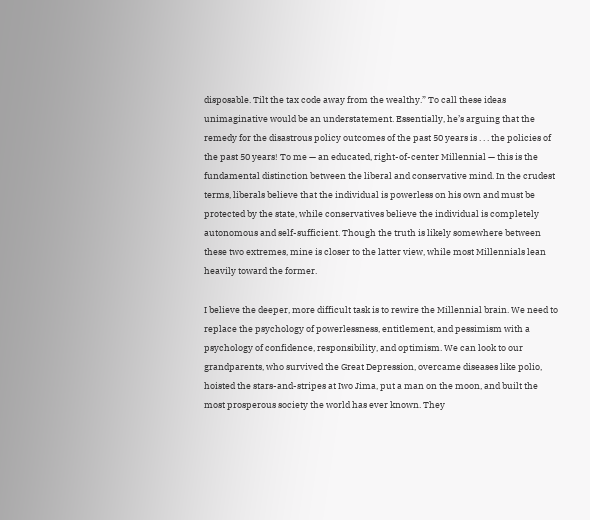disposable. Tilt the tax code away from the wealthy.” To call these ideas unimaginative would be an understatement. Essentially, he’s arguing that the remedy for the disastrous policy outcomes of the past 50 years is . . . the policies of the past 50 years! To me — an educated, right-of-center Millennial — this is the fundamental distinction between the liberal and conservative mind. In the crudest terms, liberals believe that the individual is powerless on his own and must be protected by the state, while conservatives believe the individual is completely autonomous and self-sufficient. Though the truth is likely somewhere between these two extremes, mine is closer to the latter view, while most Millennials lean heavily toward the former.

I believe the deeper, more difficult task is to rewire the Millennial brain. We need to replace the psychology of powerlessness, entitlement, and pessimism with a psychology of confidence, responsibility, and optimism. We can look to our grandparents, who survived the Great Depression, overcame diseases like polio, hoisted the stars-and-stripes at Iwo Jima, put a man on the moon, and built the most prosperous society the world has ever known. They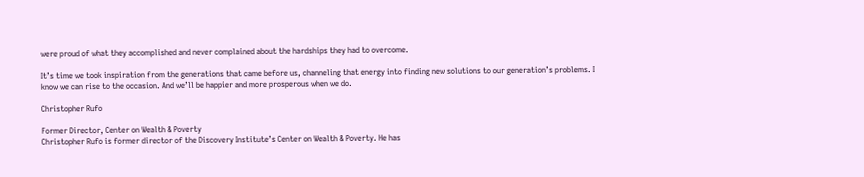were proud of what they accomplished and never complained about the hardships they had to overcome.

It’s time we took inspiration from the generations that came before us, channeling that energy into finding new solutions to our generation’s problems. I know we can rise to the occasion. And we’ll be happier and more prosperous when we do.

Christopher Rufo

Former Director, Center on Wealth & Poverty
Christopher Rufo is former director of the Discovery Institute’s Center on Wealth & Poverty. He has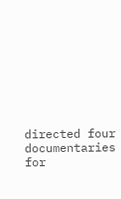directed four documentaries for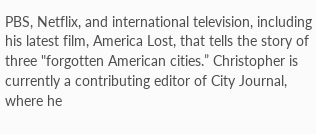PBS, Netflix, and international television, including his latest film, America Lost, that tells the story of three "forgotten American cities.” Christopher is currently a contributing editor of City Journal, where he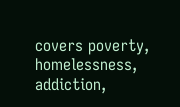covers poverty, homelessness, addiction,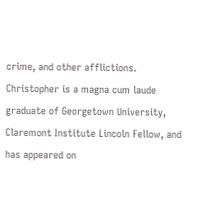crime, and other afflictions. Christopher is a magna cum laude graduate of Georgetown University, Claremont Institute Lincoln Fellow, and has appeared on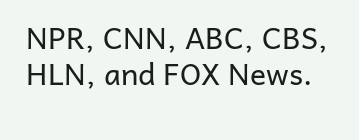NPR, CNN, ABC, CBS, HLN, and FOX News.